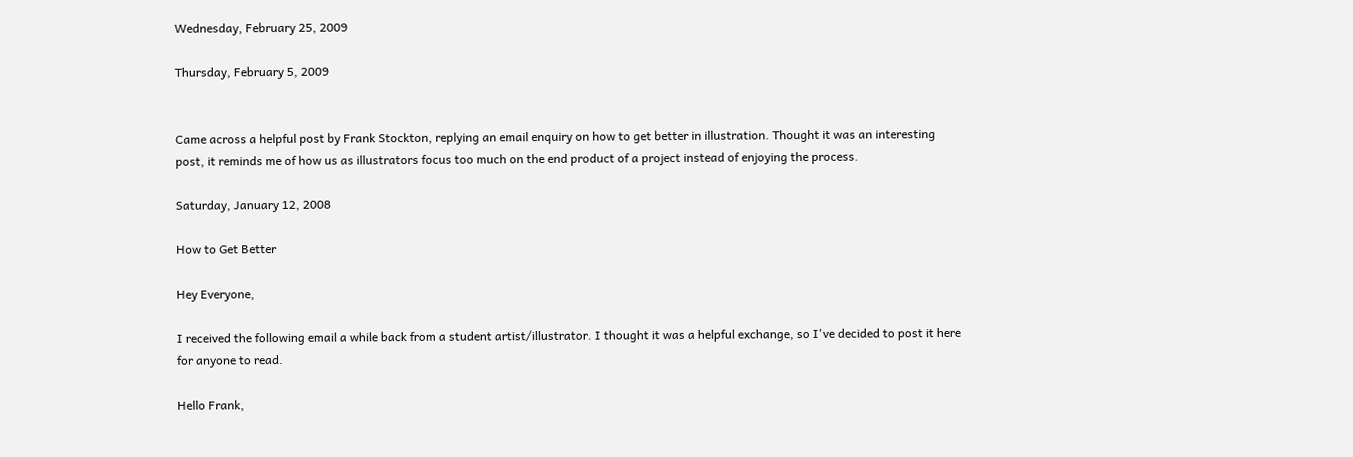Wednesday, February 25, 2009

Thursday, February 5, 2009


Came across a helpful post by Frank Stockton, replying an email enquiry on how to get better in illustration. Thought it was an interesting post, it reminds me of how us as illustrators focus too much on the end product of a project instead of enjoying the process.

Saturday, January 12, 2008

How to Get Better

Hey Everyone,

I received the following email a while back from a student artist/illustrator. I thought it was a helpful exchange, so I've decided to post it here for anyone to read.

Hello Frank,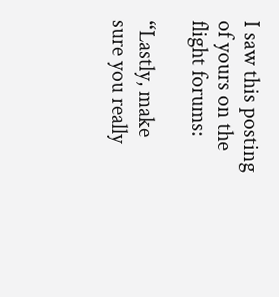I saw this posting of yours on the flight forums:

“Lastly, make sure you really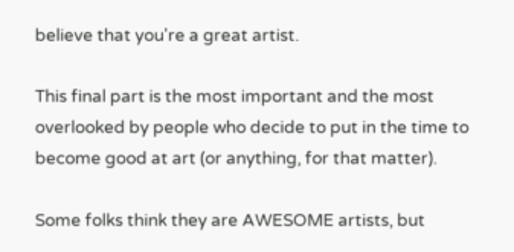believe that you're a great artist.

This final part is the most important and the most overlooked by people who decide to put in the time to become good at art (or anything, for that matter).

Some folks think they are AWESOME artists, but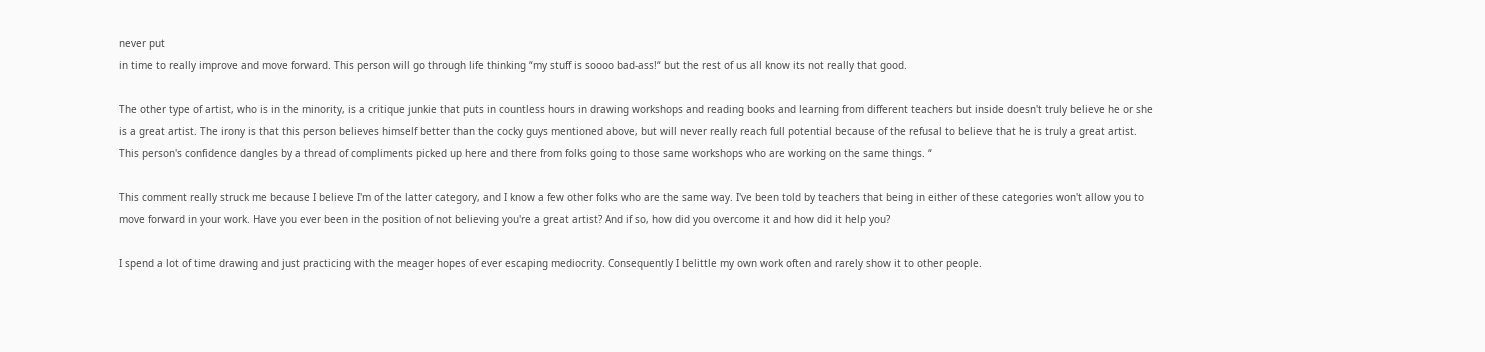never put
in time to really improve and move forward. This person will go through life thinking “my stuff is soooo bad-ass!“ but the rest of us all know its not really that good.

The other type of artist, who is in the minority, is a critique junkie that puts in countless hours in drawing workshops and reading books and learning from different teachers but inside doesn't truly believe he or she is a great artist. The irony is that this person believes himself better than the cocky guys mentioned above, but will never really reach full potential because of the refusal to believe that he is truly a great artist. This person's confidence dangles by a thread of compliments picked up here and there from folks going to those same workshops who are working on the same things. “

This comment really struck me because I believe I'm of the latter category, and I know a few other folks who are the same way. I've been told by teachers that being in either of these categories won't allow you to move forward in your work. Have you ever been in the position of not believing you're a great artist? And if so, how did you overcome it and how did it help you?

I spend a lot of time drawing and just practicing with the meager hopes of ever escaping mediocrity. Consequently I belittle my own work often and rarely show it to other people.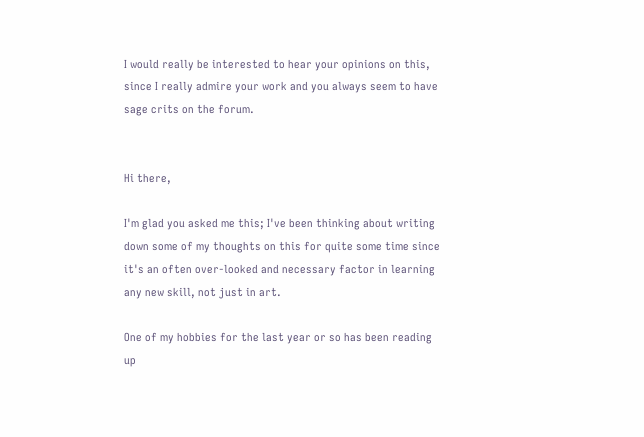I would really be interested to hear your opinions on this, since I really admire your work and you always seem to have sage crits on the forum.


Hi there,

I'm glad you asked me this; I've been thinking about writing down some of my thoughts on this for quite some time since it's an often over-looked and necessary factor in learning any new skill, not just in art.

One of my hobbies for the last year or so has been reading up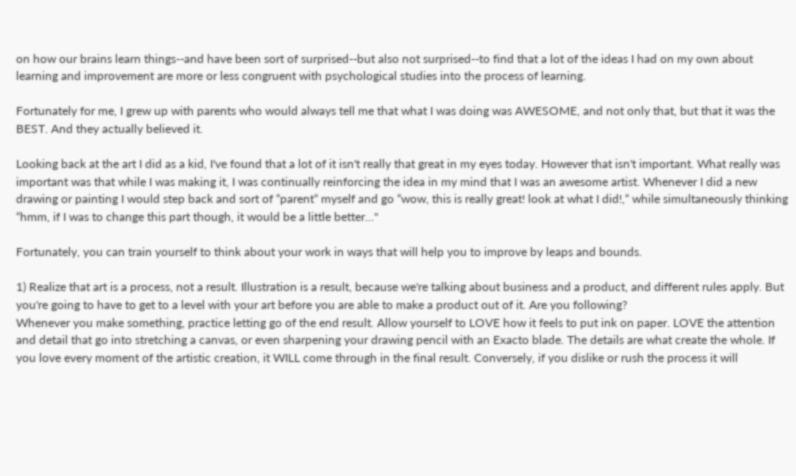on how our brains learn things--and have been sort of surprised--but also not surprised--to find that a lot of the ideas I had on my own about learning and improvement are more or less congruent with psychological studies into the process of learning.

Fortunately for me, I grew up with parents who would always tell me that what I was doing was AWESOME, and not only that, but that it was the BEST. And they actually believed it.

Looking back at the art I did as a kid, I've found that a lot of it isn't really that great in my eyes today. However that isn't important. What really was important was that while I was making it, I was continually reinforcing the idea in my mind that I was an awesome artist. Whenever I did a new drawing or painting I would step back and sort of “parent“ myself and go “wow, this is really great! look at what I did!,“ while simultaneously thinking “hmm, if I was to change this part though, it would be a little better..."

Fortunately, you can train yourself to think about your work in ways that will help you to improve by leaps and bounds.

1) Realize that art is a process, not a result. Illustration is a result, because we're talking about business and a product, and different rules apply. But you're going to have to get to a level with your art before you are able to make a product out of it. Are you following?
Whenever you make something, practice letting go of the end result. Allow yourself to LOVE how it feels to put ink on paper. LOVE the attention and detail that go into stretching a canvas, or even sharpening your drawing pencil with an Exacto blade. The details are what create the whole. If you love every moment of the artistic creation, it WILL come through in the final result. Conversely, if you dislike or rush the process it will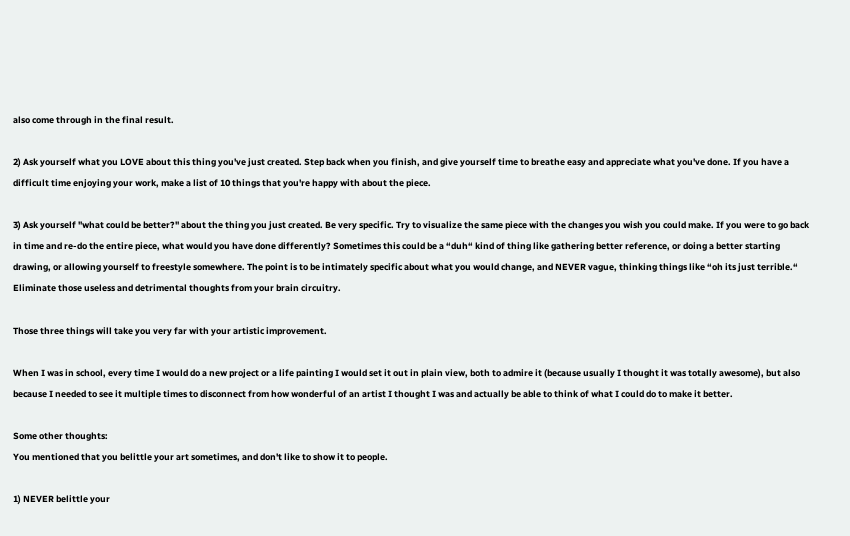also come through in the final result.

2) Ask yourself what you LOVE about this thing you've just created. Step back when you finish, and give yourself time to breathe easy and appreciate what you've done. If you have a difficult time enjoying your work, make a list of 10 things that you're happy with about the piece.

3) Ask yourself "what could be better?" about the thing you just created. Be very specific. Try to visualize the same piece with the changes you wish you could make. If you were to go back in time and re-do the entire piece, what would you have done differently? Sometimes this could be a “duh“ kind of thing like gathering better reference, or doing a better starting drawing, or allowing yourself to freestyle somewhere. The point is to be intimately specific about what you would change, and NEVER vague, thinking things like “oh its just terrible.“ Eliminate those useless and detrimental thoughts from your brain circuitry.

Those three things will take you very far with your artistic improvement.

When I was in school, every time I would do a new project or a life painting I would set it out in plain view, both to admire it (because usually I thought it was totally awesome), but also because I needed to see it multiple times to disconnect from how wonderful of an artist I thought I was and actually be able to think of what I could do to make it better.

Some other thoughts:
You mentioned that you belittle your art sometimes, and don't like to show it to people.

1) NEVER belittle your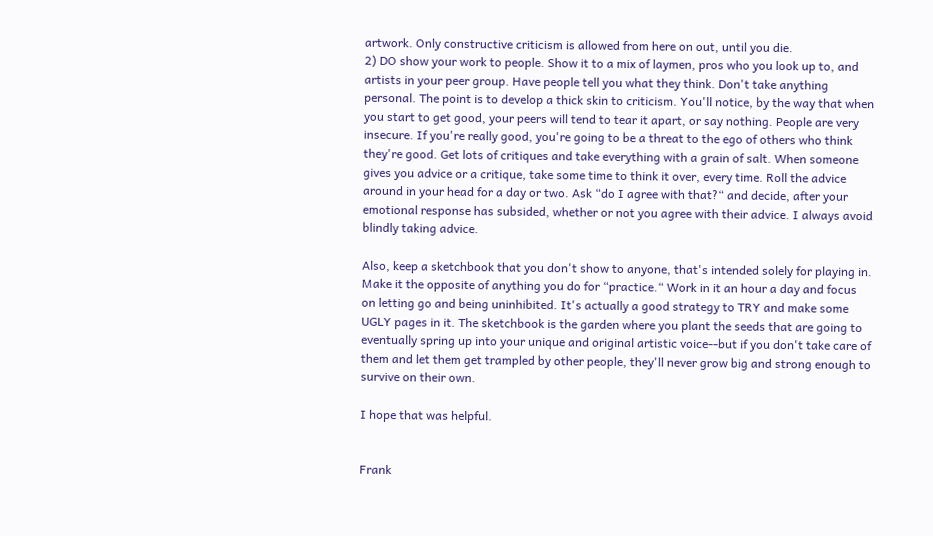artwork. Only constructive criticism is allowed from here on out, until you die.
2) DO show your work to people. Show it to a mix of laymen, pros who you look up to, and artists in your peer group. Have people tell you what they think. Don't take anything personal. The point is to develop a thick skin to criticism. You'll notice, by the way that when you start to get good, your peers will tend to tear it apart, or say nothing. People are very insecure. If you're really good, you're going to be a threat to the ego of others who think they're good. Get lots of critiques and take everything with a grain of salt. When someone gives you advice or a critique, take some time to think it over, every time. Roll the advice around in your head for a day or two. Ask “do I agree with that?“ and decide, after your emotional response has subsided, whether or not you agree with their advice. I always avoid blindly taking advice.

Also, keep a sketchbook that you don't show to anyone, that's intended solely for playing in. Make it the opposite of anything you do for “practice.“ Work in it an hour a day and focus on letting go and being uninhibited. It's actually a good strategy to TRY and make some UGLY pages in it. The sketchbook is the garden where you plant the seeds that are going to eventually spring up into your unique and original artistic voice--but if you don't take care of them and let them get trampled by other people, they'll never grow big and strong enough to survive on their own.

I hope that was helpful.


Frank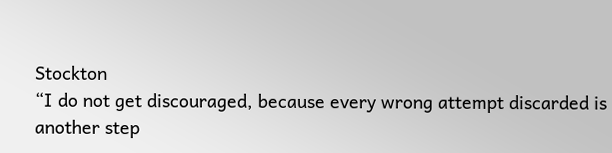Stockton
“I do not get discouraged, because every wrong attempt discarded is another step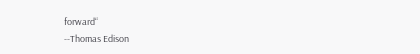forward“
--Thomas Edison